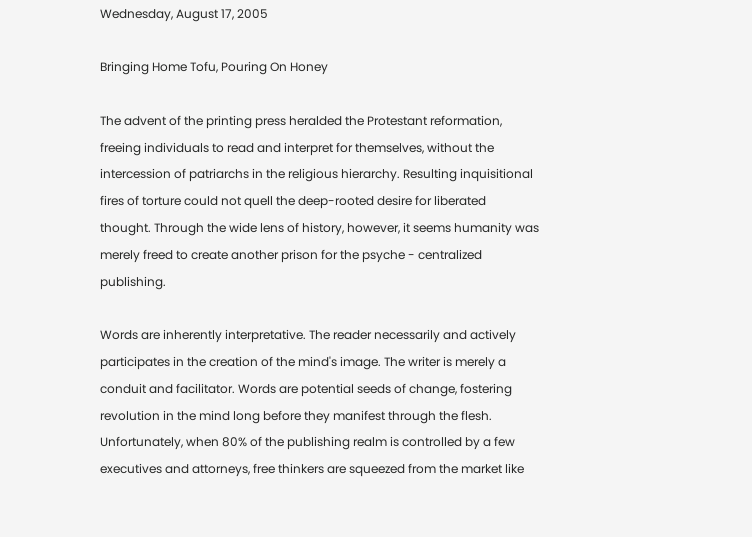Wednesday, August 17, 2005

Bringing Home Tofu, Pouring On Honey

The advent of the printing press heralded the Protestant reformation, freeing individuals to read and interpret for themselves, without the intercession of patriarchs in the religious hierarchy. Resulting inquisitional fires of torture could not quell the deep-rooted desire for liberated thought. Through the wide lens of history, however, it seems humanity was merely freed to create another prison for the psyche - centralized publishing.

Words are inherently interpretative. The reader necessarily and actively participates in the creation of the mind's image. The writer is merely a conduit and facilitator. Words are potential seeds of change, fostering revolution in the mind long before they manifest through the flesh. Unfortunately, when 80% of the publishing realm is controlled by a few executives and attorneys, free thinkers are squeezed from the market like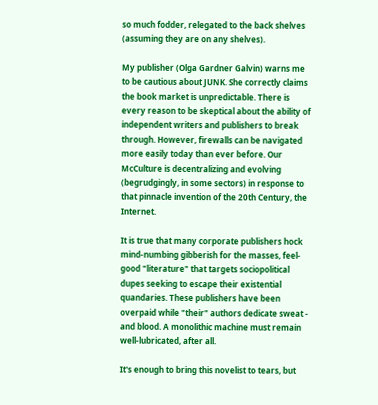so much fodder, relegated to the back shelves (assuming they are on any shelves).

My publisher (Olga Gardner Galvin) warns me to be cautious about JUNK. She correctly claims the book market is unpredictable. There is every reason to be skeptical about the ability of independent writers and publishers to break through. However, firewalls can be navigated more easily today than ever before. Our McCulture is decentralizing and evolving (begrudgingly, in some sectors) in response to that pinnacle invention of the 20th Century, the Internet.

It is true that many corporate publishers hock mind-numbing gibberish for the masses, feel-good "literature" that targets sociopolitical dupes seeking to escape their existential quandaries. These publishers have been overpaid while "their" authors dedicate sweat - and blood. A monolithic machine must remain well-lubricated, after all.

It's enough to bring this novelist to tears, but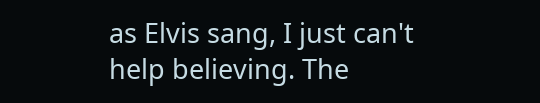as Elvis sang, I just can't help believing. The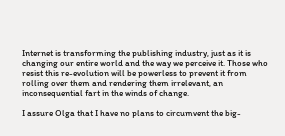Internet is transforming the publishing industry, just as it is changing our entire world and the way we perceive it. Those who resist this re-evolution will be powerless to prevent it from rolling over them and rendering them irrelevant, an inconsequential fart in the winds of change.

I assure Olga that I have no plans to circumvent the big-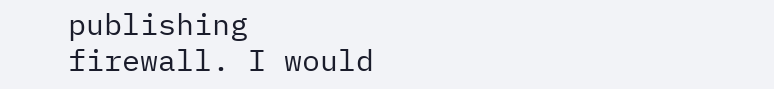publishing firewall. I would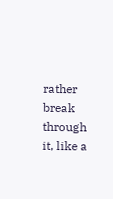rather break through it, like a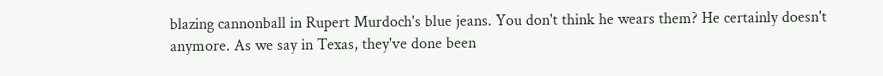blazing cannonball in Rupert Murdoch's blue jeans. You don't think he wears them? He certainly doesn't anymore. As we say in Texas, they've done been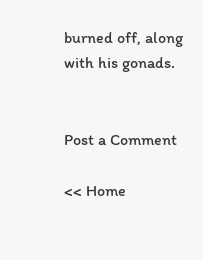burned off, along with his gonads.


Post a Comment

<< Home